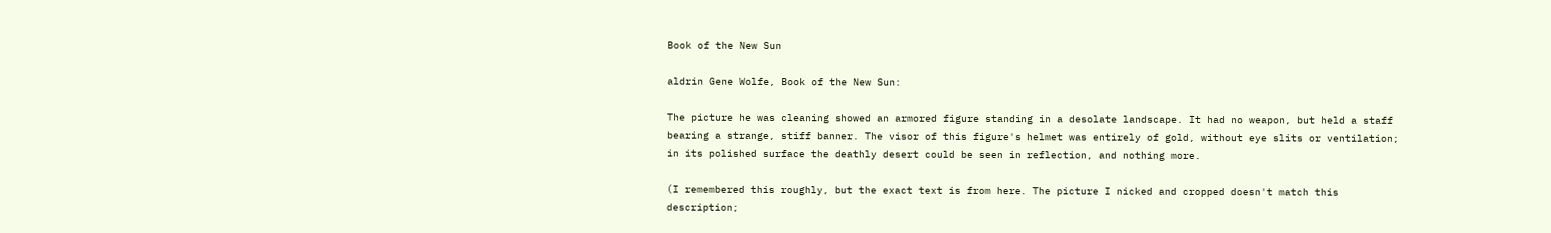Book of the New Sun

aldrin Gene Wolfe, Book of the New Sun:

The picture he was cleaning showed an armored figure standing in a desolate landscape. It had no weapon, but held a staff bearing a strange, stiff banner. The visor of this figure's helmet was entirely of gold, without eye slits or ventilation; in its polished surface the deathly desert could be seen in reflection, and nothing more.

(I remembered this roughly, but the exact text is from here. The picture I nicked and cropped doesn't match this description;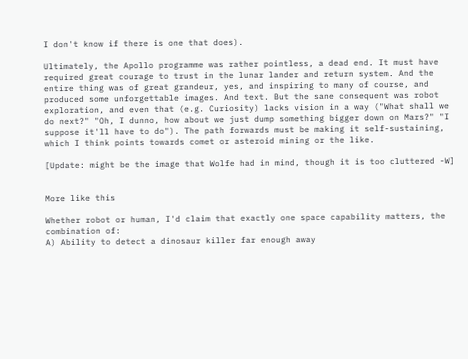I don't know if there is one that does).

Ultimately, the Apollo programme was rather pointless, a dead end. It must have required great courage to trust in the lunar lander and return system. And the entire thing was of great grandeur, yes, and inspiring to many of course, and produced some unforgettable images. And text. But the sane consequent was robot exploration, and even that (e.g. Curiosity) lacks vision in a way ("What shall we do next?" "Oh, I dunno, how about we just dump something bigger down on Mars?" "I suppose it'll have to do"). The path forwards must be making it self-sustaining, which I think points towards comet or asteroid mining or the like.

[Update: might be the image that Wolfe had in mind, though it is too cluttered -W]


More like this

Whether robot or human, I'd claim that exactly one space capability matters, the combination of:
A) Ability to detect a dinosaur killer far enough away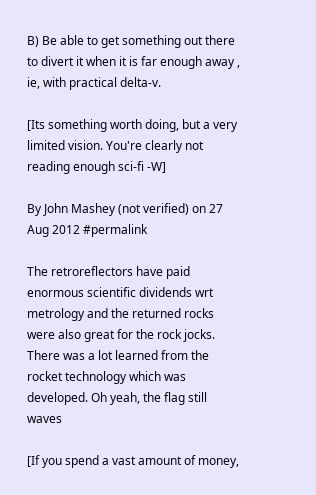B) Be able to get something out there to divert it when it is far enough away , ie, with practical delta-v.

[Its something worth doing, but a very limited vision. You're clearly not reading enough sci-fi -W]

By John Mashey (not verified) on 27 Aug 2012 #permalink

The retroreflectors have paid enormous scientific dividends wrt metrology and the returned rocks were also great for the rock jocks. There was a lot learned from the rocket technology which was developed. Oh yeah, the flag still waves

[If you spend a vast amount of money,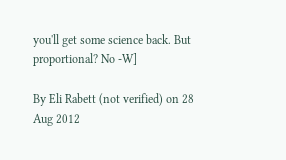you'll get some science back. But proportional? No -W]

By Eli Rabett (not verified) on 28 Aug 2012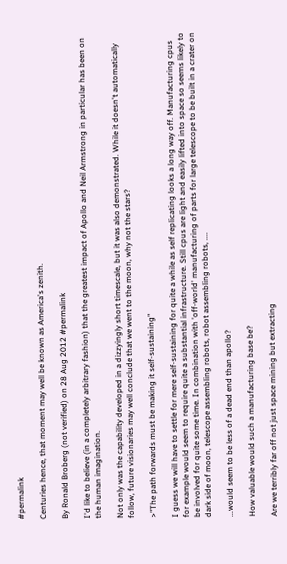#permalink

Centuries hence, that moment may well be known as America's zenith.

By Ronald Broberg (not verified) on 28 Aug 2012 #permalink

I'd like to believe (in a completely arbitrary fashion) that the greatest impact of Apollo and Neil Armstrong in particular has been on the human imagination.

Not only was the capability developed in a dizzyingly short timescale, but it was also demonstrated. While it doesn't automatically follow, future visionaries may well conclude that we went to the moon, why not the stars?

>"The path forwards must be making it self-sustaining"

I guess we will have to settle for mere self-sustaining for quite a while as self replicating looks a long way off. Manufacturing cpus for example would seem to require quite a substantial infrastructure. Still cpus are light and easily lifted into space so seems likely to be involved for quite some time. In combination with 'off-world' manufacturing of parts for large telescope to be built in a crater on dark side of moon, telescope assembling robots, robot assembling robots, ....

...would seem to be less of a dead end than apollo?

How valuable would such a manufacturing base be?

Are we terribly far off not just space mining but extracting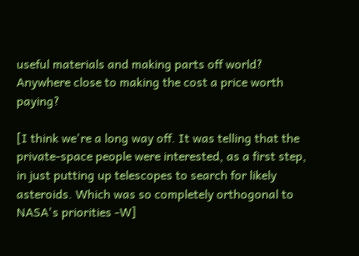useful materials and making parts off world? Anywhere close to making the cost a price worth paying?

[I think we're a long way off. It was telling that the private-space people were interested, as a first step, in just putting up telescopes to search for likely asteroids. Which was so completely orthogonal to NASA's priorities -W]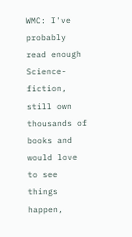WMC: I've probably read enough Science-fiction, still own thousands of books and would love to see things happen,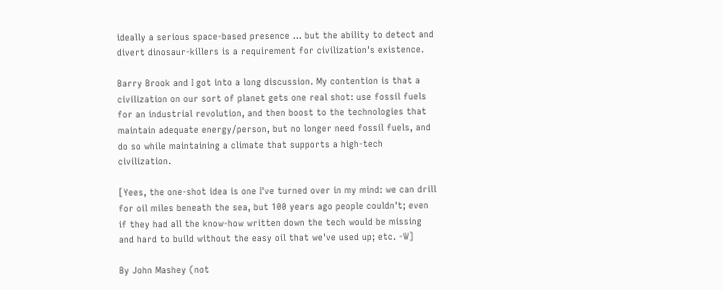ideally a serious space-based presence ... but the ability to detect and divert dinosaur-killers is a requirement for civilization's existence.

Barry Brook and I got into a long discussion. My contention is that a civilization on our sort of planet gets one real shot: use fossil fuels for an industrial revolution, and then boost to the technologies that maintain adequate energy/person, but no longer need fossil fuels, and do so while maintaining a climate that supports a high-tech civilization.

[Yees, the one-shot idea is one I've turned over in my mind: we can drill for oil miles beneath the sea, but 100 years ago people couldn't; even if they had all the know-how written down the tech would be missing and hard to build without the easy oil that we've used up; etc. -W]

By John Mashey (not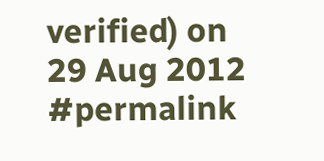verified) on 29 Aug 2012 #permalink